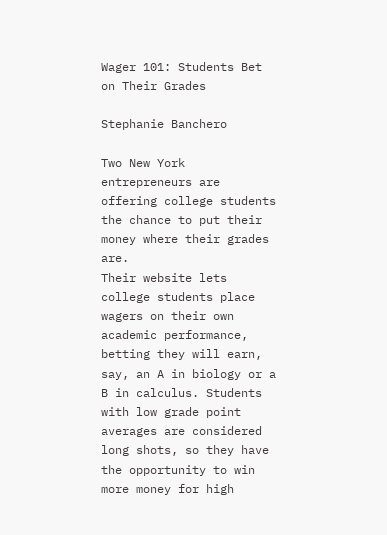Wager 101: Students Bet on Their Grades

Stephanie Banchero

Two New York entrepreneurs are offering college students the chance to put their money where their grades are.
Their website lets college students place wagers on their own academic performance, betting they will earn, say, an A in biology or a B in calculus. Students with low grade point averages are considered long shots, so they have the opportunity to win more money for high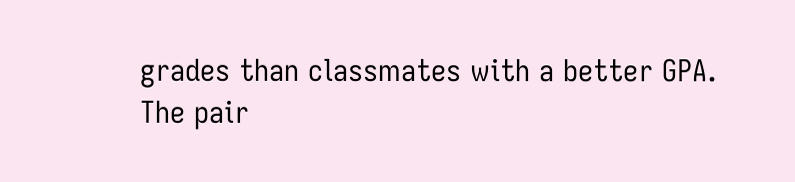grades than classmates with a better GPA.
The pair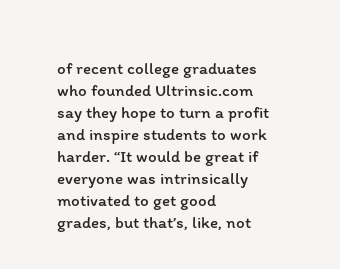of recent college graduates who founded Ultrinsic.com say they hope to turn a profit and inspire students to work harder. “It would be great if everyone was intrinsically motivated to get good grades, but that’s, like, not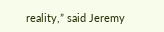reality,” said Jeremy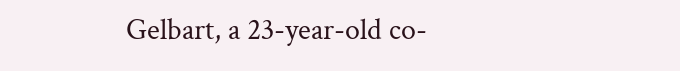Gelbart, a 23-year-old co-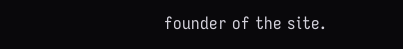founder of the site.